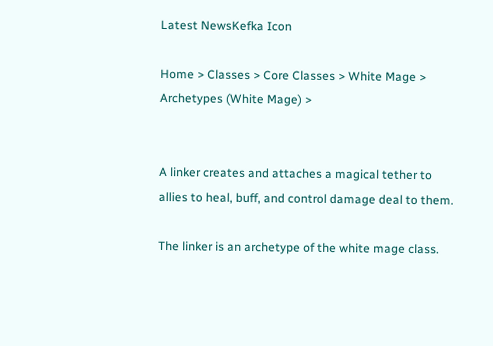Latest NewsKefka Icon

Home > Classes > Core Classes > White Mage > Archetypes (White Mage) >


A linker creates and attaches a magical tether to allies to heal, buff, and control damage deal to them.

The linker is an archetype of the white mage class.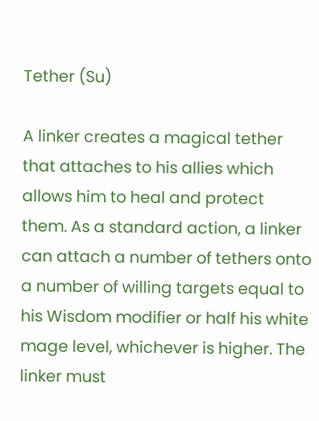Tether (Su)

A linker creates a magical tether that attaches to his allies which allows him to heal and protect them. As a standard action, a linker can attach a number of tethers onto a number of willing targets equal to his Wisdom modifier or half his white mage level, whichever is higher. The linker must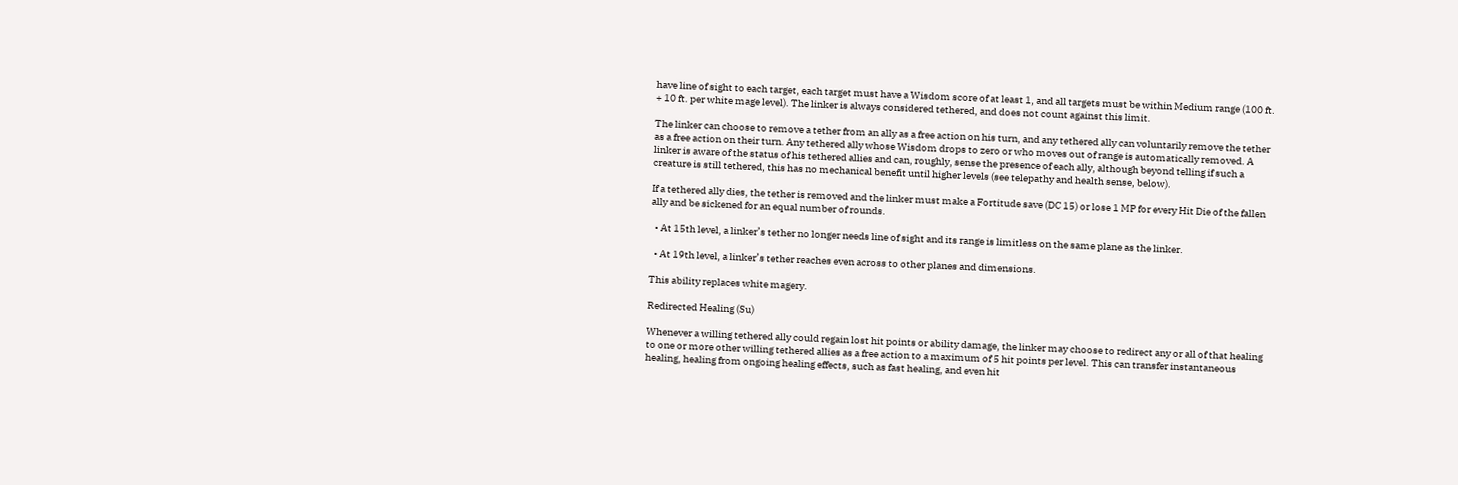have line of sight to each target, each target must have a Wisdom score of at least 1, and all targets must be within Medium range (100 ft. + 10 ft. per white mage level). The linker is always considered tethered, and does not count against this limit.

The linker can choose to remove a tether from an ally as a free action on his turn, and any tethered ally can voluntarily remove the tether as a free action on their turn. Any tethered ally whose Wisdom drops to zero or who moves out of range is automatically removed. A linker is aware of the status of his tethered allies and can, roughly, sense the presence of each ally, although beyond telling if such a creature is still tethered, this has no mechanical benefit until higher levels (see telepathy and health sense, below).

If a tethered ally dies, the tether is removed and the linker must make a Fortitude save (DC 15) or lose 1 MP for every Hit Die of the fallen ally and be sickened for an equal number of rounds.

  • At 15th level, a linker’s tether no longer needs line of sight and its range is limitless on the same plane as the linker.

  • At 19th level, a linker’s tether reaches even across to other planes and dimensions.

This ability replaces white magery.

Redirected Healing (Su)

Whenever a willing tethered ally could regain lost hit points or ability damage, the linker may choose to redirect any or all of that healing to one or more other willing tethered allies as a free action to a maximum of 5 hit points per level. This can transfer instantaneous healing, healing from ongoing healing effects, such as fast healing, and even hit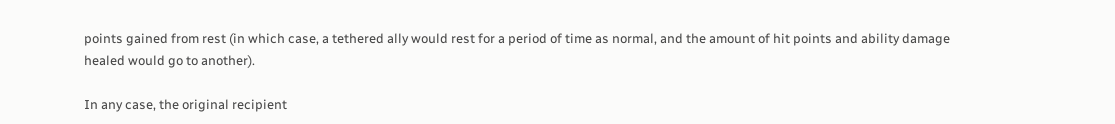points gained from rest (in which case, a tethered ally would rest for a period of time as normal, and the amount of hit points and ability damage healed would go to another).

In any case, the original recipient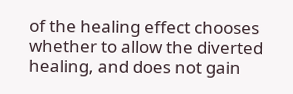of the healing effect chooses whether to allow the diverted healing, and does not gain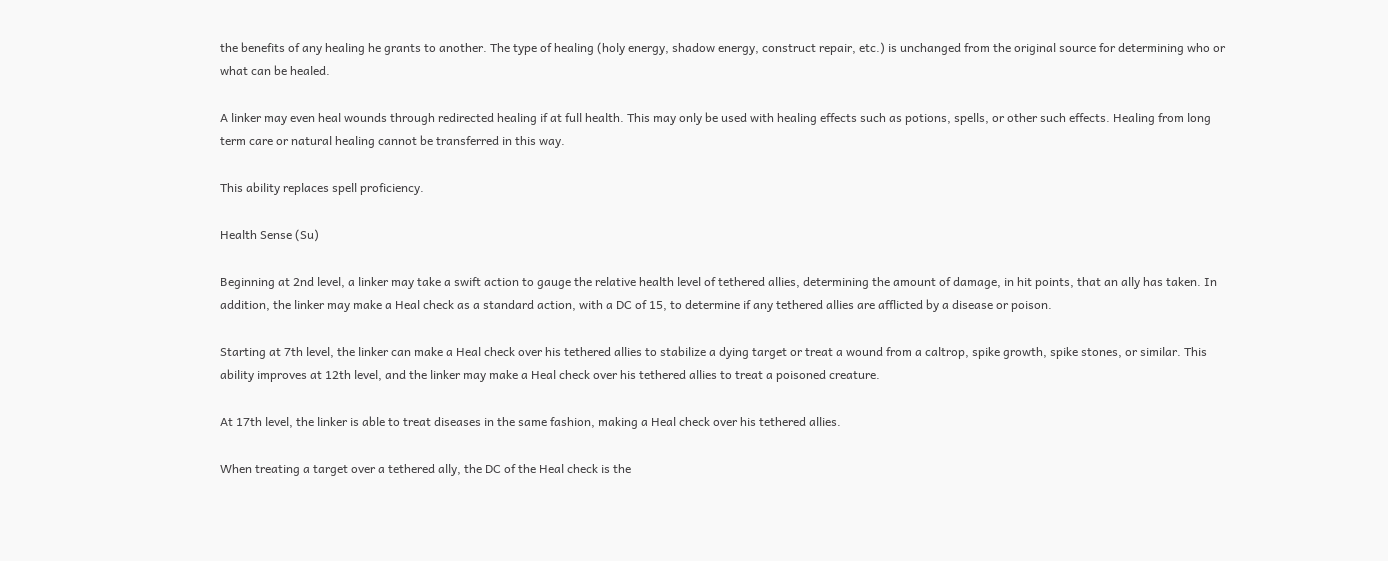the benefits of any healing he grants to another. The type of healing (holy energy, shadow energy, construct repair, etc.) is unchanged from the original source for determining who or what can be healed.

A linker may even heal wounds through redirected healing if at full health. This may only be used with healing effects such as potions, spells, or other such effects. Healing from long term care or natural healing cannot be transferred in this way.

This ability replaces spell proficiency.

Health Sense (Su)

Beginning at 2nd level, a linker may take a swift action to gauge the relative health level of tethered allies, determining the amount of damage, in hit points, that an ally has taken. In addition, the linker may make a Heal check as a standard action, with a DC of 15, to determine if any tethered allies are afflicted by a disease or poison.

Starting at 7th level, the linker can make a Heal check over his tethered allies to stabilize a dying target or treat a wound from a caltrop, spike growth, spike stones, or similar. This ability improves at 12th level, and the linker may make a Heal check over his tethered allies to treat a poisoned creature.

At 17th level, the linker is able to treat diseases in the same fashion, making a Heal check over his tethered allies.

When treating a target over a tethered ally, the DC of the Heal check is the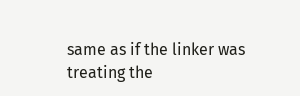same as if the linker was treating the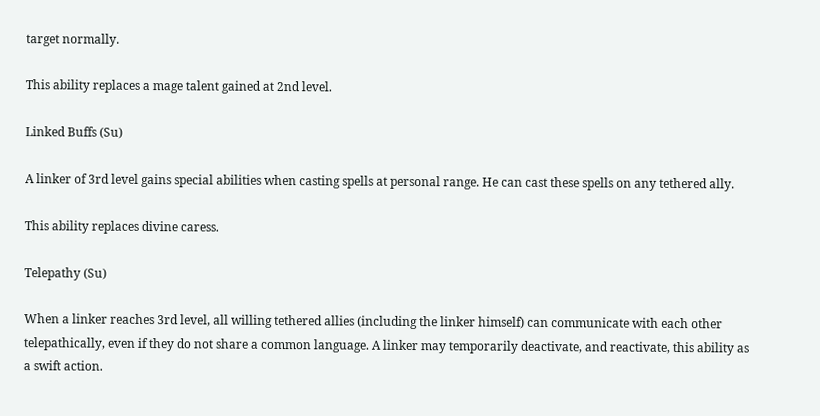target normally.

This ability replaces a mage talent gained at 2nd level.

Linked Buffs (Su)

A linker of 3rd level gains special abilities when casting spells at personal range. He can cast these spells on any tethered ally.

This ability replaces divine caress.

Telepathy (Su)

When a linker reaches 3rd level, all willing tethered allies (including the linker himself) can communicate with each other telepathically, even if they do not share a common language. A linker may temporarily deactivate, and reactivate, this ability as a swift action.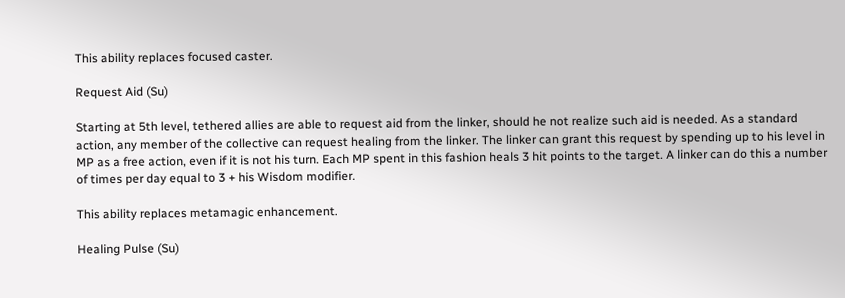This ability replaces focused caster.

Request Aid (Su)

Starting at 5th level, tethered allies are able to request aid from the linker, should he not realize such aid is needed. As a standard action, any member of the collective can request healing from the linker. The linker can grant this request by spending up to his level in MP as a free action, even if it is not his turn. Each MP spent in this fashion heals 3 hit points to the target. A linker can do this a number of times per day equal to 3 + his Wisdom modifier.

This ability replaces metamagic enhancement.

Healing Pulse (Su)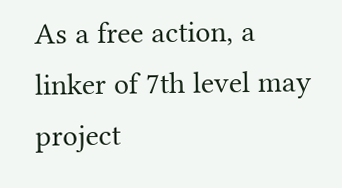As a free action, a linker of 7th level may project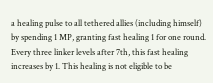a healing pulse to all tethered allies (including himself) by spending 1 MP, granting fast healing 1 for one round. Every three linker levels after 7th, this fast healing increases by 1. This healing is not eligible to be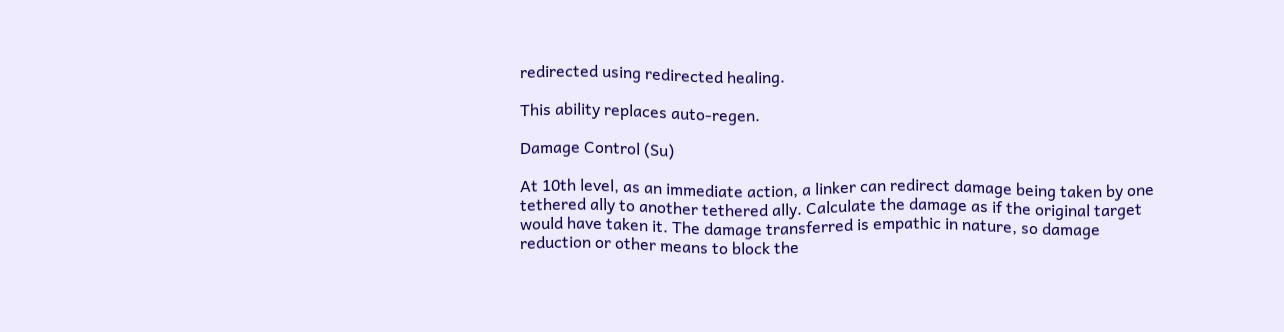redirected using redirected healing.

This ability replaces auto-regen.

Damage Control (Su)

At 10th level, as an immediate action, a linker can redirect damage being taken by one tethered ally to another tethered ally. Calculate the damage as if the original target would have taken it. The damage transferred is empathic in nature, so damage reduction or other means to block the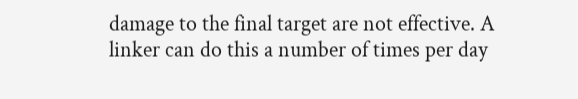damage to the final target are not effective. A linker can do this a number of times per day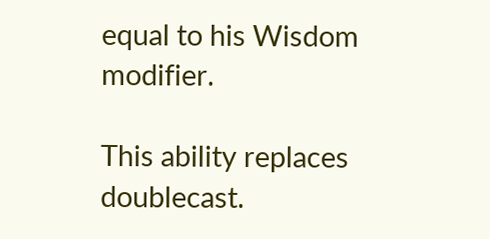equal to his Wisdom modifier.

This ability replaces doublecast.